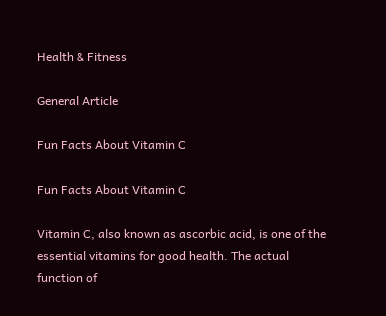Health & Fitness

General Article

Fun Facts About Vitamin C

Fun Facts About Vitamin C

Vitamin C, also known as ascorbic acid, is one of the essential vitamins for good health. The actual function of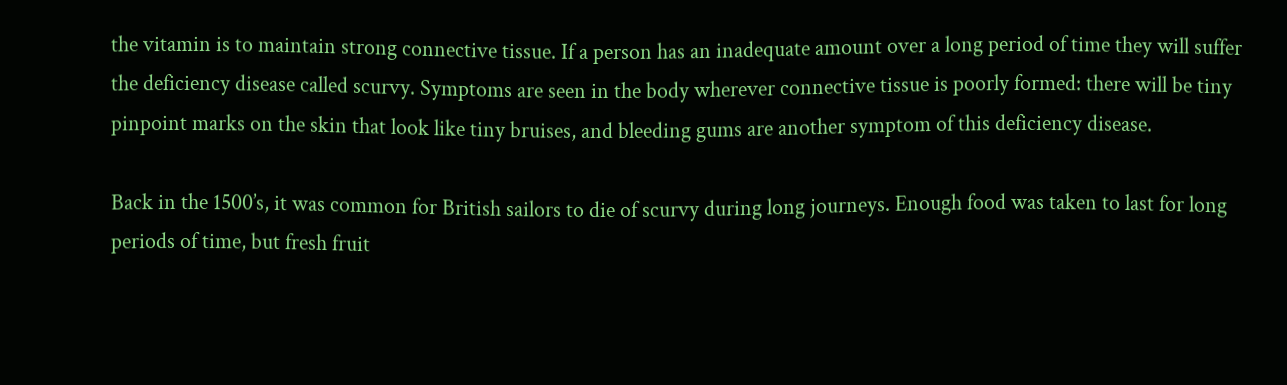the vitamin is to maintain strong connective tissue. If a person has an inadequate amount over a long period of time they will suffer the deficiency disease called scurvy. Symptoms are seen in the body wherever connective tissue is poorly formed: there will be tiny pinpoint marks on the skin that look like tiny bruises, and bleeding gums are another symptom of this deficiency disease.

Back in the 1500’s, it was common for British sailors to die of scurvy during long journeys. Enough food was taken to last for long periods of time, but fresh fruit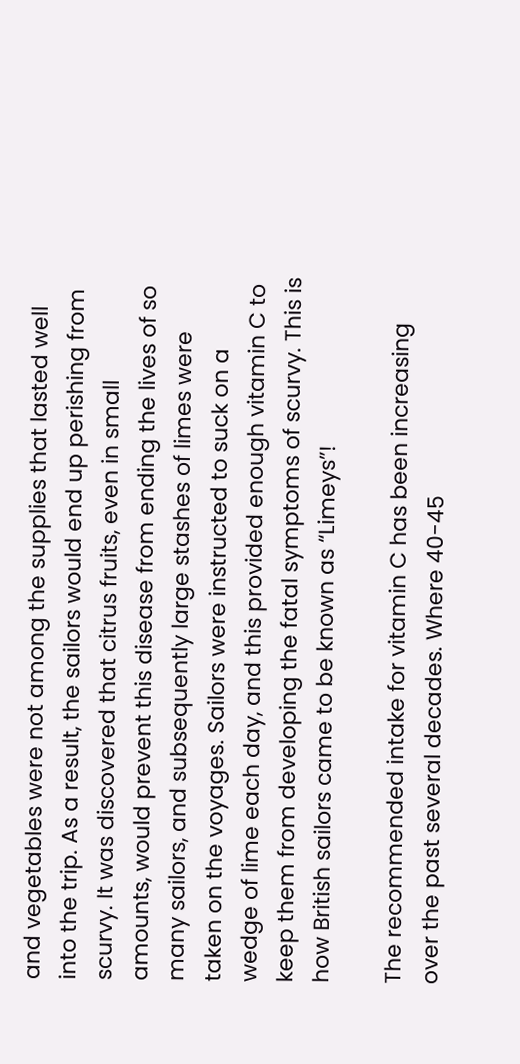and vegetables were not among the supplies that lasted well into the trip. As a result, the sailors would end up perishing from scurvy. It was discovered that citrus fruits, even in small amounts, would prevent this disease from ending the lives of so many sailors, and subsequently large stashes of limes were taken on the voyages. Sailors were instructed to suck on a wedge of lime each day, and this provided enough vitamin C to keep them from developing the fatal symptoms of scurvy. This is how British sailors came to be known as “Limeys”!

The recommended intake for vitamin C has been increasing over the past several decades. Where 40-45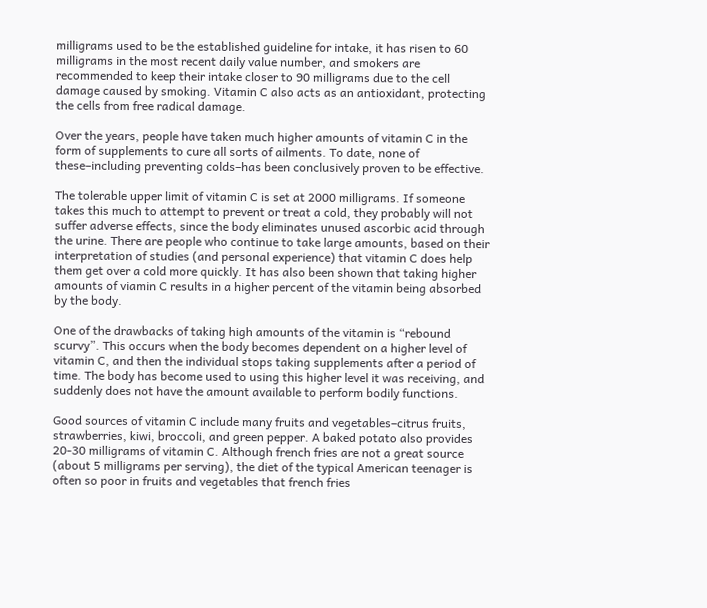milligrams used to be the established guideline for intake, it has risen to 60 milligrams in the most recent daily value number, and smokers are recommended to keep their intake closer to 90 milligrams due to the cell damage caused by smoking. Vitamin C also acts as an antioxidant, protecting the cells from free radical damage.

Over the years, people have taken much higher amounts of vitamin C in the form of supplements to cure all sorts of ailments. To date, none of these–including preventing colds–has been conclusively proven to be effective.

The tolerable upper limit of vitamin C is set at 2000 milligrams. If someone takes this much to attempt to prevent or treat a cold, they probably will not suffer adverse effects, since the body eliminates unused ascorbic acid through the urine. There are people who continue to take large amounts, based on their interpretation of studies (and personal experience) that vitamin C does help them get over a cold more quickly. It has also been shown that taking higher amounts of viamin C results in a higher percent of the vitamin being absorbed by the body.

One of the drawbacks of taking high amounts of the vitamin is “rebound scurvy”. This occurs when the body becomes dependent on a higher level of vitamin C, and then the individual stops taking supplements after a period of time. The body has become used to using this higher level it was receiving, and suddenly does not have the amount available to perform bodily functions.

Good sources of vitamin C include many fruits and vegetables–citrus fruits, strawberries, kiwi, broccoli, and green pepper. A baked potato also provides 20-30 milligrams of vitamin C. Although french fries are not a great source (about 5 milligrams per serving), the diet of the typical American teenager is often so poor in fruits and vegetables that french fries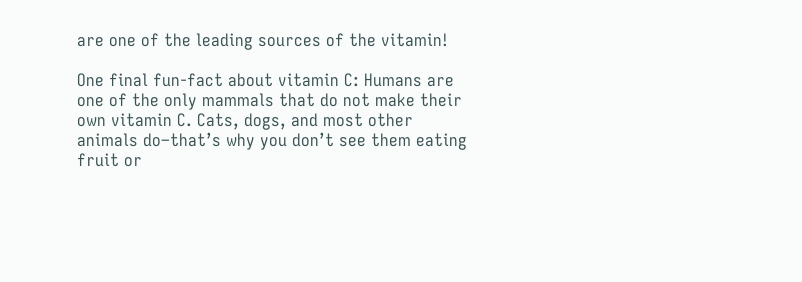are one of the leading sources of the vitamin!

One final fun-fact about vitamin C: Humans are one of the only mammals that do not make their own vitamin C. Cats, dogs, and most other animals do–that’s why you don’t see them eating fruit or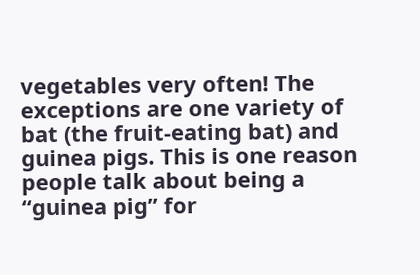vegetables very often! The exceptions are one variety of bat (the fruit-eating bat) and guinea pigs. This is one reason people talk about being a “guinea pig” for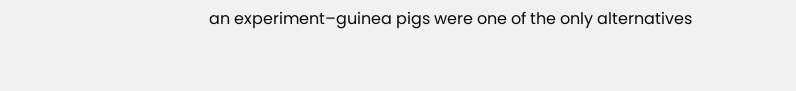an experiment–guinea pigs were one of the only alternatives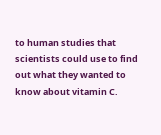to human studies that scientists could use to find out what they wanted to know about vitamin C.